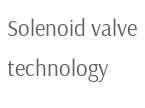Solenoid valve technology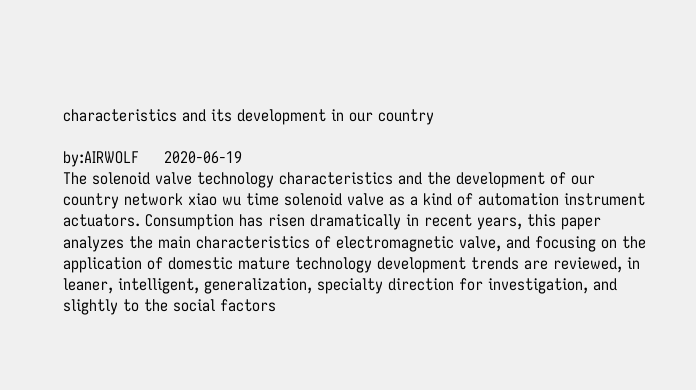characteristics and its development in our country

by:AIRWOLF     2020-06-19
The solenoid valve technology characteristics and the development of our country network xiao wu time solenoid valve as a kind of automation instrument actuators. Consumption has risen dramatically in recent years, this paper analyzes the main characteristics of electromagnetic valve, and focusing on the application of domestic mature technology development trends are reviewed, in leaner, intelligent, generalization, specialty direction for investigation, and slightly to the social factors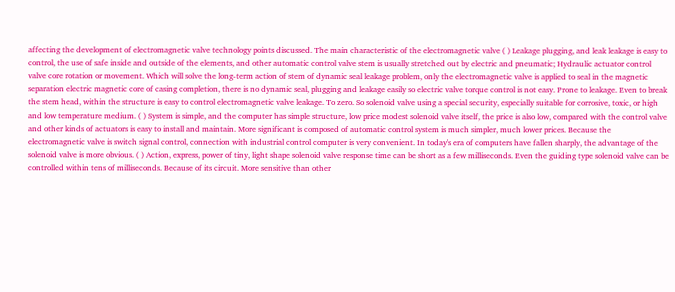affecting the development of electromagnetic valve technology points discussed. The main characteristic of the electromagnetic valve ( ) Leakage plugging, and leak leakage is easy to control, the use of safe inside and outside of the elements, and other automatic control valve stem is usually stretched out by electric and pneumatic; Hydraulic actuator control valve core rotation or movement. Which will solve the long-term action of stem of dynamic seal leakage problem, only the electromagnetic valve is applied to seal in the magnetic separation electric magnetic core of casing completion, there is no dynamic seal, plugging and leakage easily so electric valve torque control is not easy. Prone to leakage. Even to break the stem head, within the structure is easy to control electromagnetic valve leakage. To zero. So solenoid valve using a special security, especially suitable for corrosive, toxic, or high and low temperature medium. ( ) System is simple, and the computer has simple structure, low price modest solenoid valve itself, the price is also low, compared with the control valve and other kinds of actuators is easy to install and maintain. More significant is composed of automatic control system is much simpler, much lower prices. Because the electromagnetic valve is switch signal control, connection with industrial control computer is very convenient. In today's era of computers have fallen sharply, the advantage of the solenoid valve is more obvious. ( ) Action, express, power of tiny, light shape solenoid valve response time can be short as a few milliseconds. Even the guiding type solenoid valve can be controlled within tens of milliseconds. Because of its circuit. More sensitive than other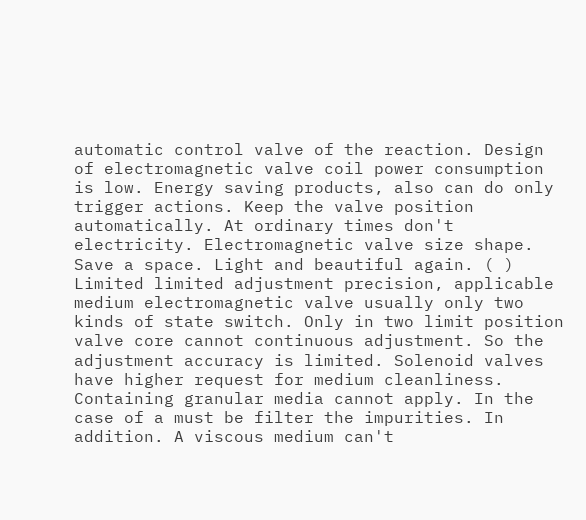automatic control valve of the reaction. Design of electromagnetic valve coil power consumption is low. Energy saving products, also can do only trigger actions. Keep the valve position automatically. At ordinary times don't electricity. Electromagnetic valve size shape. Save a space. Light and beautiful again. ( ) Limited limited adjustment precision, applicable medium electromagnetic valve usually only two kinds of state switch. Only in two limit position valve core cannot continuous adjustment. So the adjustment accuracy is limited. Solenoid valves have higher request for medium cleanliness. Containing granular media cannot apply. In the case of a must be filter the impurities. In addition. A viscous medium can't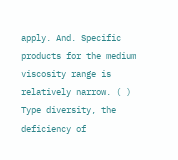apply. And. Specific products for the medium viscosity range is relatively narrow. ( ) Type diversity, the deficiency of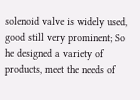solenoid valve is widely used, good still very prominent; So he designed a variety of products, meet the needs of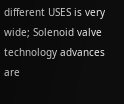different USES is very wide; Solenoid valve technology advances are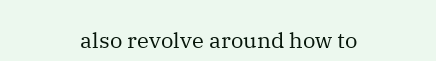also revolve around how to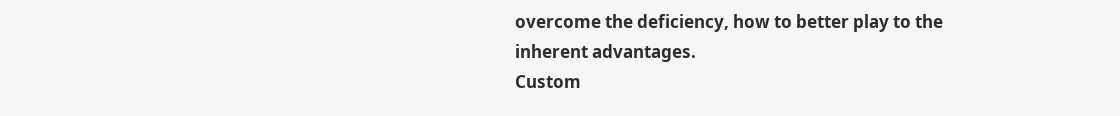overcome the deficiency, how to better play to the inherent advantages.
Custom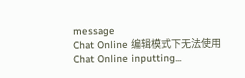message
Chat Online 编辑模式下无法使用
Chat Online inputting...